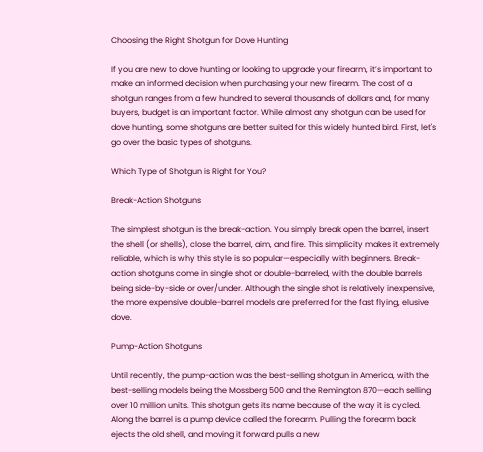Choosing the Right Shotgun for Dove Hunting

If you are new to dove hunting or looking to upgrade your firearm, it’s important to make an informed decision when purchasing your new firearm. The cost of a shotgun ranges from a few hundred to several thousands of dollars and, for many buyers, budget is an important factor. While almost any shotgun can be used for dove hunting, some shotguns are better suited for this widely hunted bird. First, let's go over the basic types of shotguns.

Which Type of Shotgun is Right for You?

Break-Action Shotguns

The simplest shotgun is the break-action. You simply break open the barrel, insert the shell (or shells), close the barrel, aim, and fire. This simplicity makes it extremely reliable, which is why this style is so popular—especially with beginners. Break-action shotguns come in single shot or double-barreled, with the double barrels being side-by-side or over/under. Although the single shot is relatively inexpensive, the more expensive double-barrel models are preferred for the fast flying, elusive dove.

Pump-Action Shotguns

Until recently, the pump-action was the best-selling shotgun in America, with the best-selling models being the Mossberg 500 and the Remington 870—each selling over 10 million units. This shotgun gets its name because of the way it is cycled. Along the barrel is a pump device called the forearm. Pulling the forearm back ejects the old shell, and moving it forward pulls a new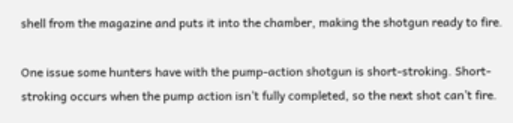shell from the magazine and puts it into the chamber, making the shotgun ready to fire.

One issue some hunters have with the pump-action shotgun is short-stroking. Short-stroking occurs when the pump action isn’t fully completed, so the next shot can’t fire.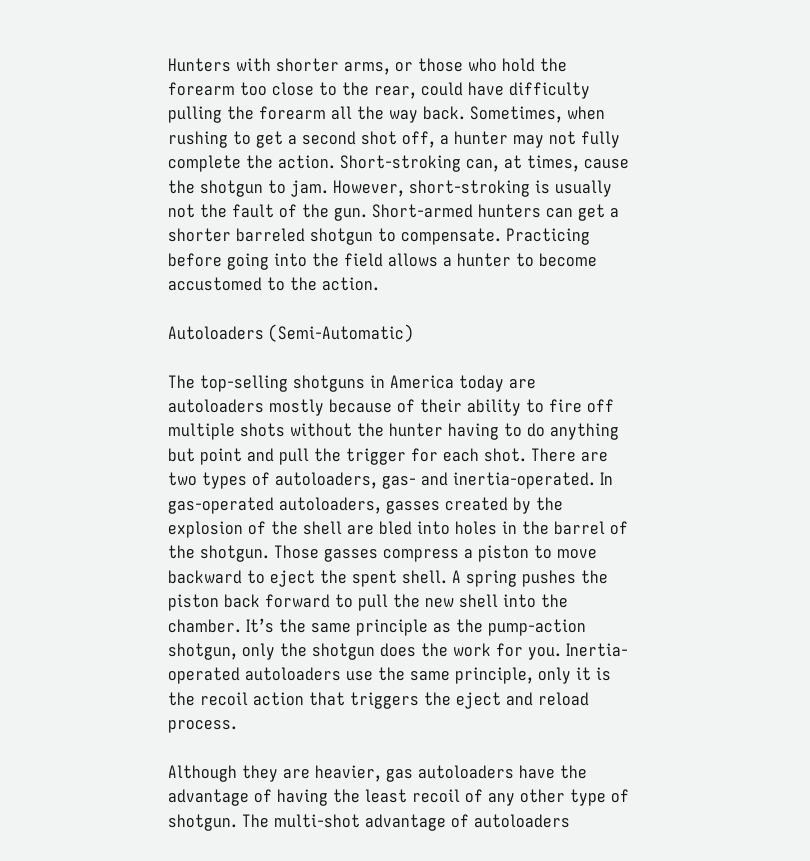Hunters with shorter arms, or those who hold the forearm too close to the rear, could have difficulty pulling the forearm all the way back. Sometimes, when rushing to get a second shot off, a hunter may not fully complete the action. Short-stroking can, at times, cause the shotgun to jam. However, short-stroking is usually not the fault of the gun. Short-armed hunters can get a shorter barreled shotgun to compensate. Practicing before going into the field allows a hunter to become accustomed to the action.

Autoloaders (Semi-Automatic)

The top-selling shotguns in America today are autoloaders mostly because of their ability to fire off multiple shots without the hunter having to do anything but point and pull the trigger for each shot. There are two types of autoloaders, gas- and inertia-operated. In gas-operated autoloaders, gasses created by the explosion of the shell are bled into holes in the barrel of the shotgun. Those gasses compress a piston to move backward to eject the spent shell. A spring pushes the piston back forward to pull the new shell into the chamber. It’s the same principle as the pump-action shotgun, only the shotgun does the work for you. Inertia-operated autoloaders use the same principle, only it is the recoil action that triggers the eject and reload process.

Although they are heavier, gas autoloaders have the advantage of having the least recoil of any other type of shotgun. The multi-shot advantage of autoloaders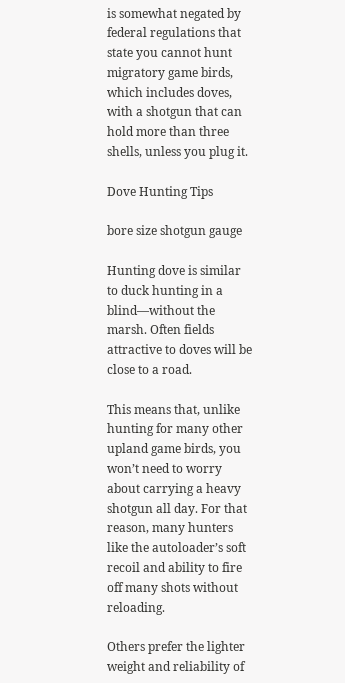is somewhat negated by federal regulations that state you cannot hunt migratory game birds, which includes doves, with a shotgun that can hold more than three shells, unless you plug it.

Dove Hunting Tips

bore size shotgun gauge

Hunting dove is similar to duck hunting in a blind—without the marsh. Often fields attractive to doves will be close to a road.

This means that, unlike hunting for many other upland game birds, you won’t need to worry about carrying a heavy shotgun all day. For that reason, many hunters like the autoloader’s soft recoil and ability to fire off many shots without reloading.

Others prefer the lighter weight and reliability of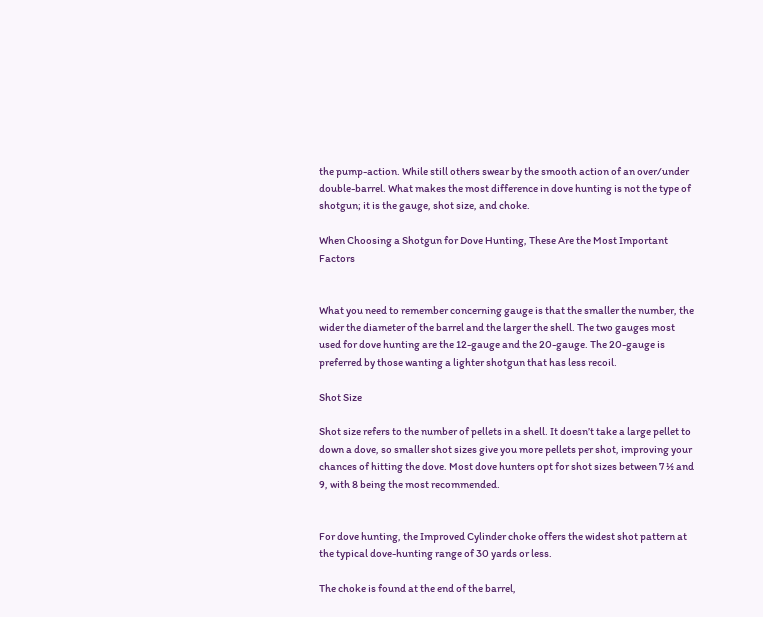the pump-action. While still others swear by the smooth action of an over/under double-barrel. What makes the most difference in dove hunting is not the type of shotgun; it is the gauge, shot size, and choke.

When Choosing a Shotgun for Dove Hunting, These Are the Most Important Factors


What you need to remember concerning gauge is that the smaller the number, the wider the diameter of the barrel and the larger the shell. The two gauges most used for dove hunting are the 12-gauge and the 20-gauge. The 20-gauge is preferred by those wanting a lighter shotgun that has less recoil.

Shot Size

Shot size refers to the number of pellets in a shell. It doesn’t take a large pellet to down a dove, so smaller shot sizes give you more pellets per shot, improving your chances of hitting the dove. Most dove hunters opt for shot sizes between 7 ½ and 9, with 8 being the most recommended.


For dove hunting, the Improved Cylinder choke offers the widest shot pattern at the typical dove-hunting range of 30 yards or less.

The choke is found at the end of the barrel,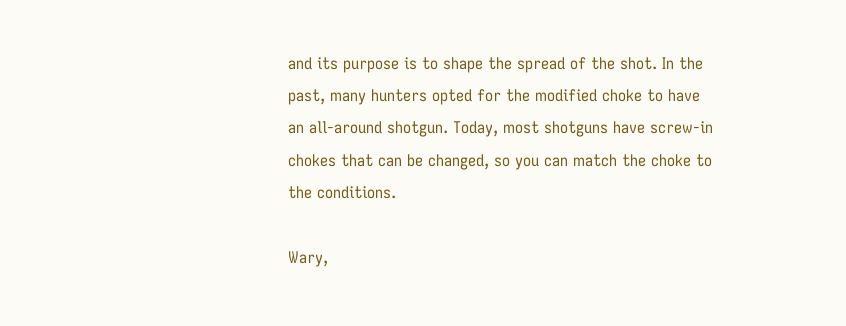and its purpose is to shape the spread of the shot. In the past, many hunters opted for the modified choke to have an all-around shotgun. Today, most shotguns have screw-in chokes that can be changed, so you can match the choke to the conditions.

Wary,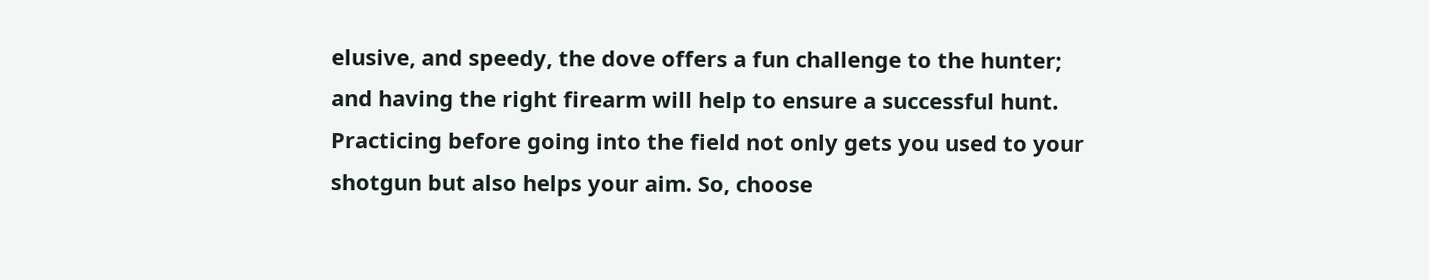elusive, and speedy, the dove offers a fun challenge to the hunter; and having the right firearm will help to ensure a successful hunt. Practicing before going into the field not only gets you used to your shotgun but also helps your aim. So, choose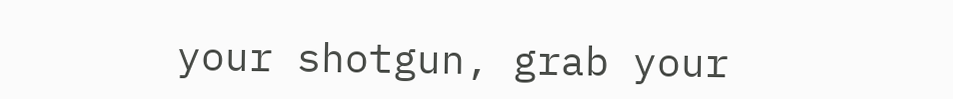your shotgun, grab your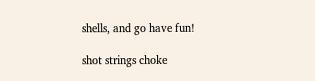shells, and go have fun!

shot strings choke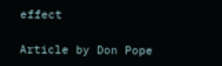effect

Article by Don Pope